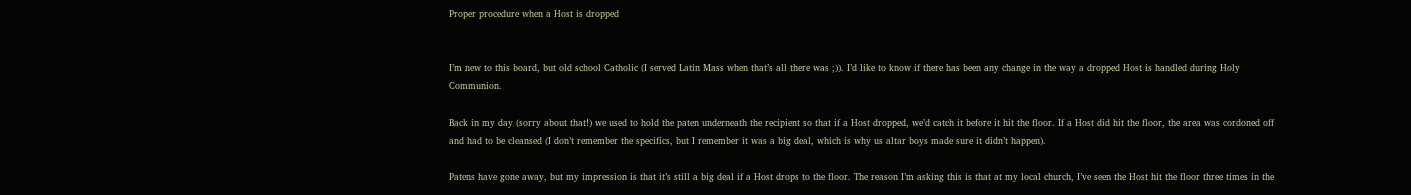Proper procedure when a Host is dropped


I’m new to this board, but old school Catholic (I served Latin Mass when that’s all there was ;)). I’d like to know if there has been any change in the way a dropped Host is handled during Holy Communion.

Back in my day (sorry about that!) we used to hold the paten underneath the recipient so that if a Host dropped, we’d catch it before it hit the floor. If a Host did hit the floor, the area was cordoned off and had to be cleansed (I don’t remember the specifics, but I remember it was a big deal, which is why us altar boys made sure it didn’t happen).

Patens have gone away, but my impression is that it’s still a big deal if a Host drops to the floor. The reason I’m asking this is that at my local church, I’ve seen the Host hit the floor three times in the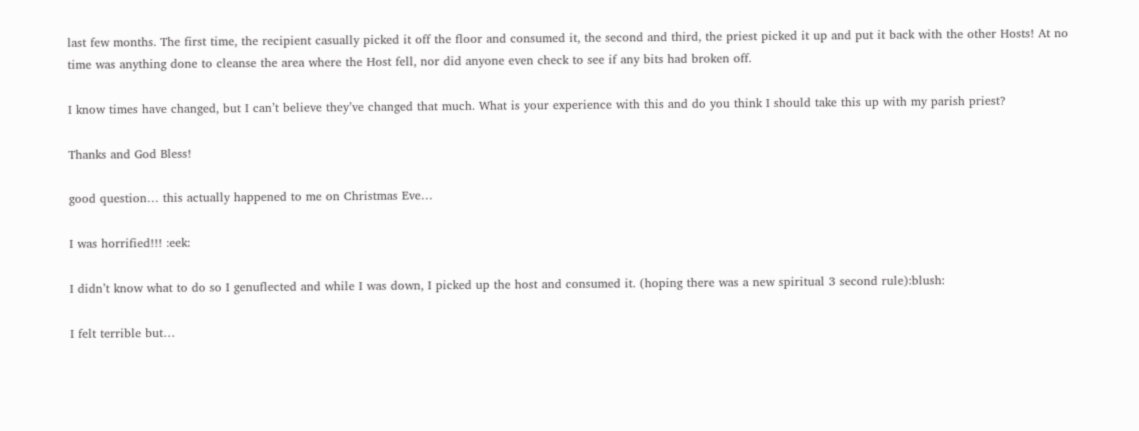last few months. The first time, the recipient casually picked it off the floor and consumed it, the second and third, the priest picked it up and put it back with the other Hosts! At no time was anything done to cleanse the area where the Host fell, nor did anyone even check to see if any bits had broken off.

I know times have changed, but I can’t believe they’ve changed that much. What is your experience with this and do you think I should take this up with my parish priest?

Thanks and God Bless!

good question… this actually happened to me on Christmas Eve…

I was horrified!!! :eek:

I didn’t know what to do so I genuflected and while I was down, I picked up the host and consumed it. (hoping there was a new spiritual 3 second rule):blush:

I felt terrible but…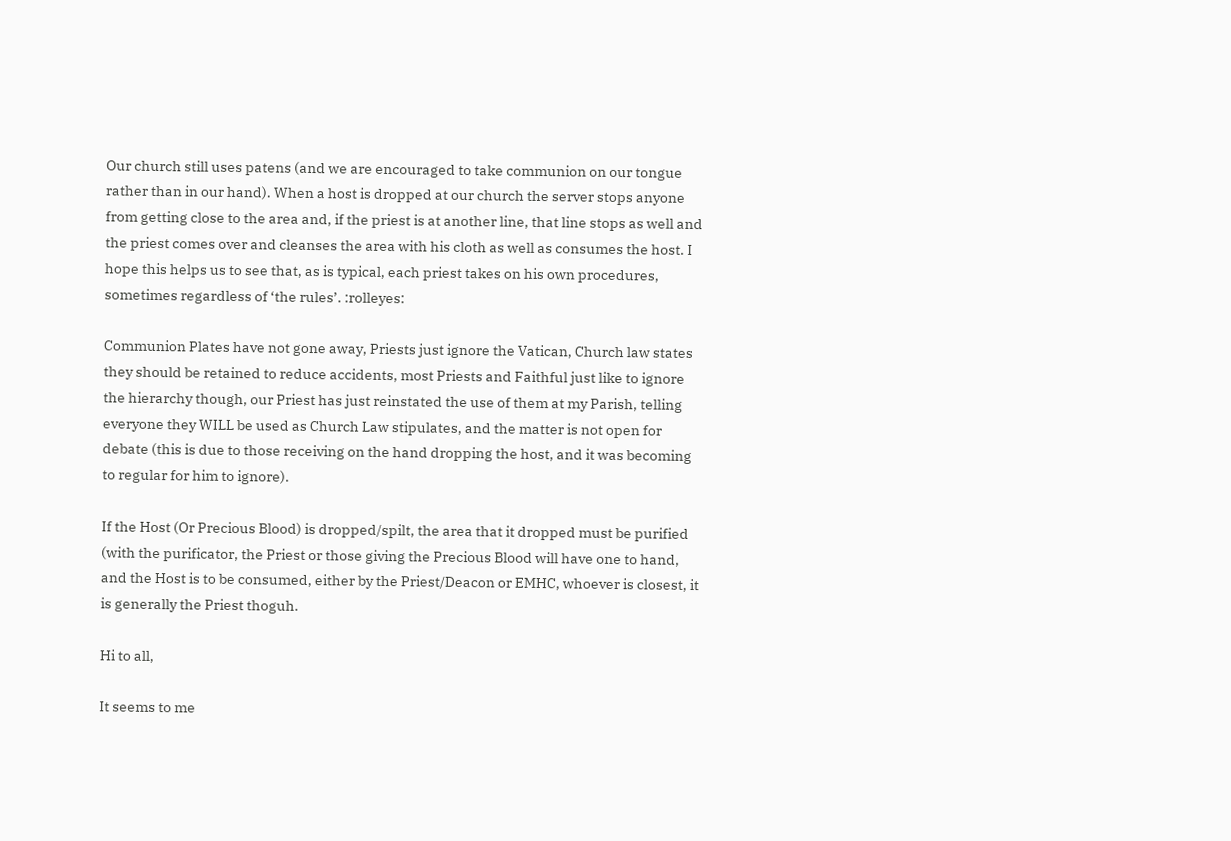Our church still uses patens (and we are encouraged to take communion on our tongue rather than in our hand). When a host is dropped at our church the server stops anyone from getting close to the area and, if the priest is at another line, that line stops as well and the priest comes over and cleanses the area with his cloth as well as consumes the host. I hope this helps us to see that, as is typical, each priest takes on his own procedures, sometimes regardless of ‘the rules’. :rolleyes:

Communion Plates have not gone away, Priests just ignore the Vatican, Church law states they should be retained to reduce accidents, most Priests and Faithful just like to ignore the hierarchy though, our Priest has just reinstated the use of them at my Parish, telling everyone they WILL be used as Church Law stipulates, and the matter is not open for debate (this is due to those receiving on the hand dropping the host, and it was becoming to regular for him to ignore).

If the Host (Or Precious Blood) is dropped/spilt, the area that it dropped must be purified (with the purificator, the Priest or those giving the Precious Blood will have one to hand, and the Host is to be consumed, either by the Priest/Deacon or EMHC, whoever is closest, it is generally the Priest thoguh.

Hi to all,

It seems to me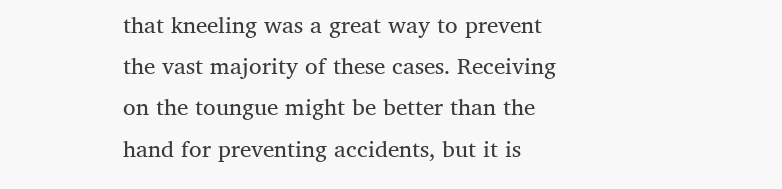that kneeling was a great way to prevent the vast majority of these cases. Receiving on the toungue might be better than the hand for preventing accidents, but it is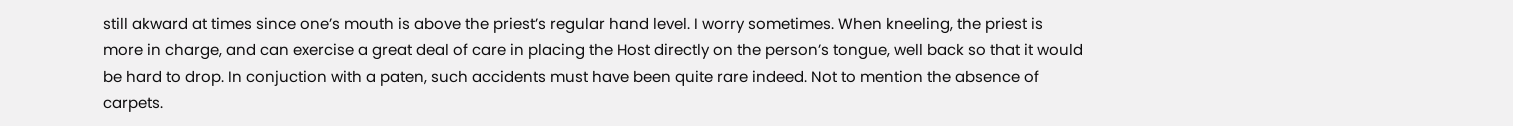still akward at times since one’s mouth is above the priest’s regular hand level. I worry sometimes. When kneeling, the priest is more in charge, and can exercise a great deal of care in placing the Host directly on the person’s tongue, well back so that it would be hard to drop. In conjuction with a paten, such accidents must have been quite rare indeed. Not to mention the absence of carpets.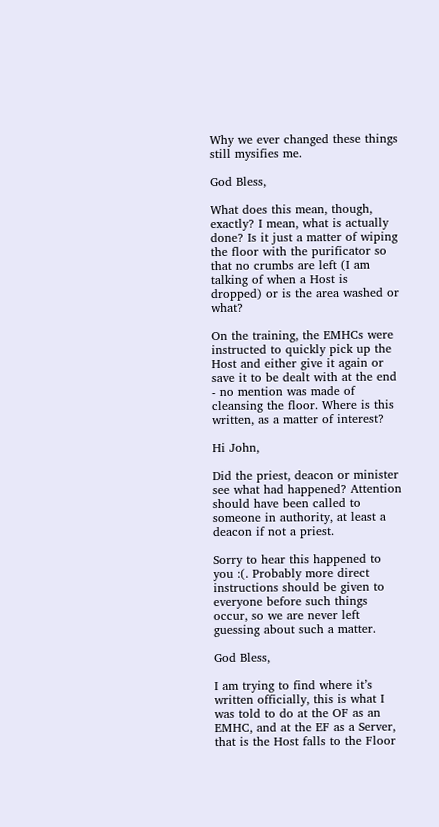Why we ever changed these things still mysifies me.

God Bless,

What does this mean, though, exactly? I mean, what is actually done? Is it just a matter of wiping the floor with the purificator so that no crumbs are left (I am talking of when a Host is dropped) or is the area washed or what?

On the training, the EMHCs were instructed to quickly pick up the Host and either give it again or save it to be dealt with at the end - no mention was made of cleansing the floor. Where is this written, as a matter of interest?

Hi John,

Did the priest, deacon or minister see what had happened? Attention should have been called to someone in authority, at least a deacon if not a priest.

Sorry to hear this happened to you :(. Probably more direct instructions should be given to everyone before such things occur, so we are never left guessing about such a matter.

God Bless,

I am trying to find where it’s written officially, this is what I was told to do at the OF as an EMHC, and at the EF as a Server, that is the Host falls to the Floor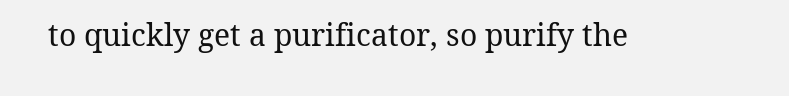to quickly get a purificator, so purify the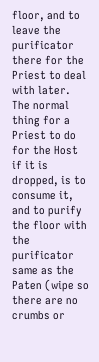floor, and to leave the purificator there for the Priest to deal with later. The normal thing for a Priest to do for the Host if it is dropped, is to consume it, and to purify the floor with the purificator same as the Paten (wipe so there are no crumbs or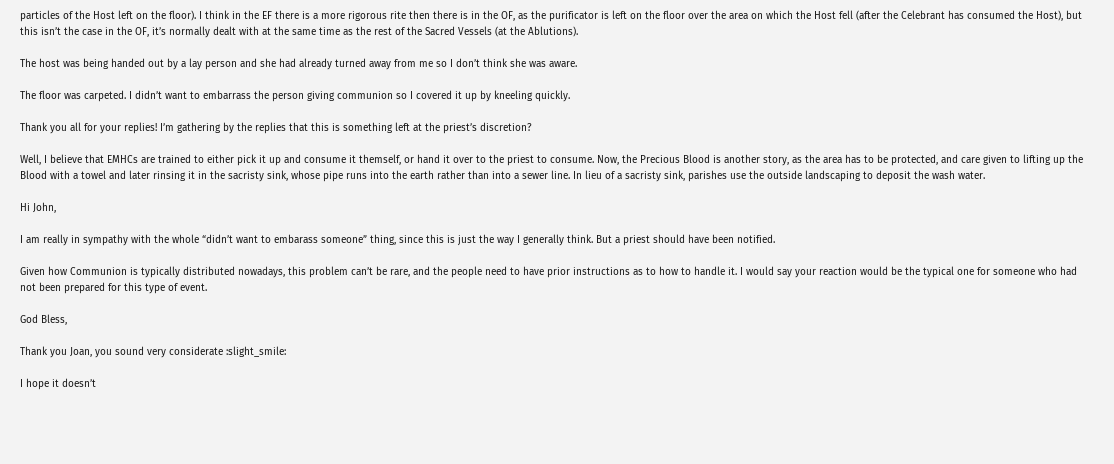particles of the Host left on the floor). I think in the EF there is a more rigorous rite then there is in the OF, as the purificator is left on the floor over the area on which the Host fell (after the Celebrant has consumed the Host), but this isn’t the case in the OF, it’s normally dealt with at the same time as the rest of the Sacred Vessels (at the Ablutions).

The host was being handed out by a lay person and she had already turned away from me so I don’t think she was aware.

The floor was carpeted. I didn’t want to embarrass the person giving communion so I covered it up by kneeling quickly.

Thank you all for your replies! I’m gathering by the replies that this is something left at the priest’s discretion?

Well, I believe that EMHCs are trained to either pick it up and consume it themself, or hand it over to the priest to consume. Now, the Precious Blood is another story, as the area has to be protected, and care given to lifting up the Blood with a towel and later rinsing it in the sacristy sink, whose pipe runs into the earth rather than into a sewer line. In lieu of a sacristy sink, parishes use the outside landscaping to deposit the wash water.

Hi John,

I am really in sympathy with the whole “didn’t want to embarass someone” thing, since this is just the way I generally think. But a priest should have been notified.

Given how Communion is typically distributed nowadays, this problem can’t be rare, and the people need to have prior instructions as to how to handle it. I would say your reaction would be the typical one for someone who had not been prepared for this type of event.

God Bless,

Thank you Joan, you sound very considerate :slight_smile:

I hope it doesn’t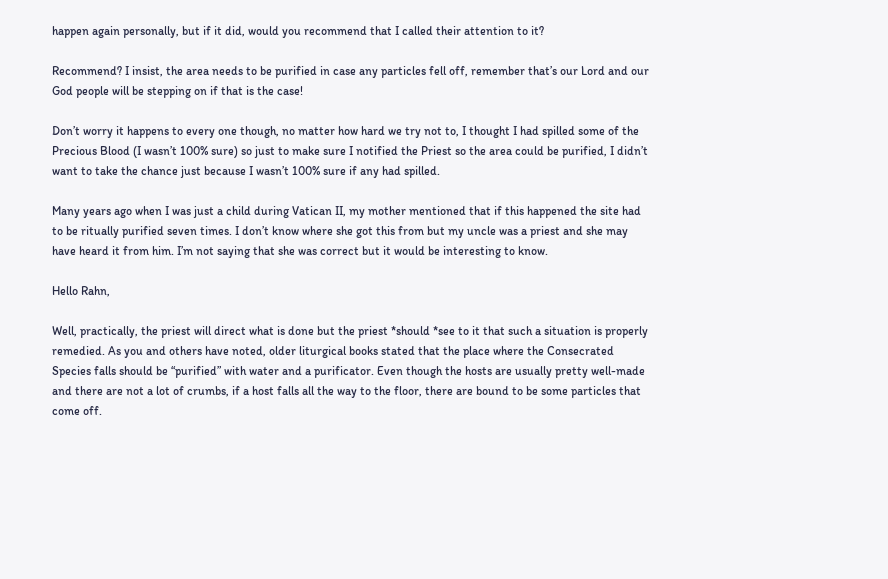happen again personally, but if it did, would you recommend that I called their attention to it?

Recommend? I insist, the area needs to be purified in case any particles fell off, remember that’s our Lord and our God people will be stepping on if that is the case!

Don’t worry it happens to every one though, no matter how hard we try not to, I thought I had spilled some of the Precious Blood (I wasn’t 100% sure) so just to make sure I notified the Priest so the area could be purified, I didn’t want to take the chance just because I wasn’t 100% sure if any had spilled.

Many years ago when I was just a child during Vatican II, my mother mentioned that if this happened the site had to be ritually purified seven times. I don’t know where she got this from but my uncle was a priest and she may have heard it from him. I’m not saying that she was correct but it would be interesting to know.

Hello Rahn,

Well, practically, the priest will direct what is done but the priest *should *see to it that such a situation is properly remedied. As you and others have noted, older liturgical books stated that the place where the Consecrated Species falls should be “purified” with water and a purificator. Even though the hosts are usually pretty well-made and there are not a lot of crumbs, if a host falls all the way to the floor, there are bound to be some particles that come off.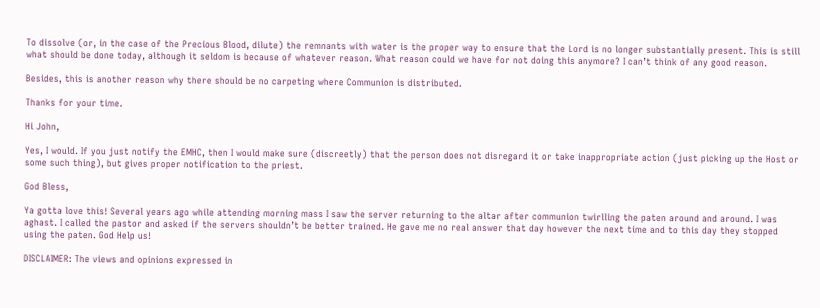To dissolve (or, in the case of the Precious Blood, dilute) the remnants with water is the proper way to ensure that the Lord is no longer substantially present. This is still what should be done today, although it seldom is because of whatever reason. What reason could we have for not doing this anymore? I can’t think of any good reason.

Besides, this is another reason why there should be no carpeting where Communion is distributed.

Thanks for your time.

Hi John,

Yes, I would. If you just notify the EMHC, then I would make sure (discreetly) that the person does not disregard it or take inappropriate action (just picking up the Host or some such thing), but gives proper notification to the priest.

God Bless,

Ya gotta love this! Several years ago while attending morning mass I saw the server returning to the altar after communion twirlling the paten around and around. I was aghast. I called the pastor and asked if the servers shouldn’t be better trained. He gave me no real answer that day however the next time and to this day they stopped using the paten. God Help us!

DISCLAIMER: The views and opinions expressed in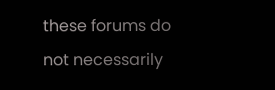these forums do not necessarily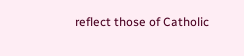reflect those of Catholic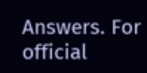Answers. For official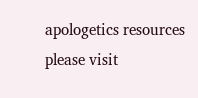apologetics resources please visit